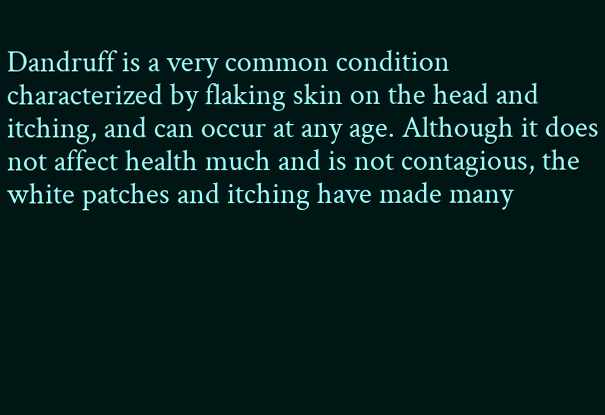Dandruff is a very common condition characterized by flaking skin on the head and itching, and can occur at any age. Although it does not affect health much and is not contagious, the white patches and itching have made many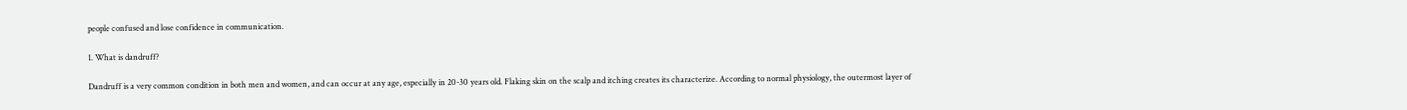people confused and lose confidence in communication.

1. What is dandruff?

Dandruff is a very common condition in both men and women, and can occur at any age, especially in 20-30 years old. Flaking skin on the scalp and itching creates its characterize. According to normal physiology, the outermost layer of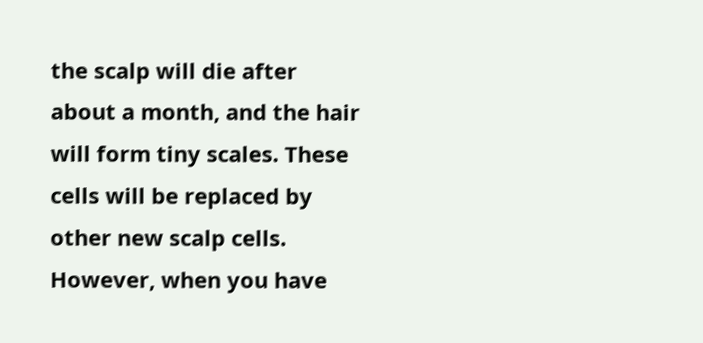the scalp will die after about a month, and the hair will form tiny scales. These cells will be replaced by other new scalp cells. However, when you have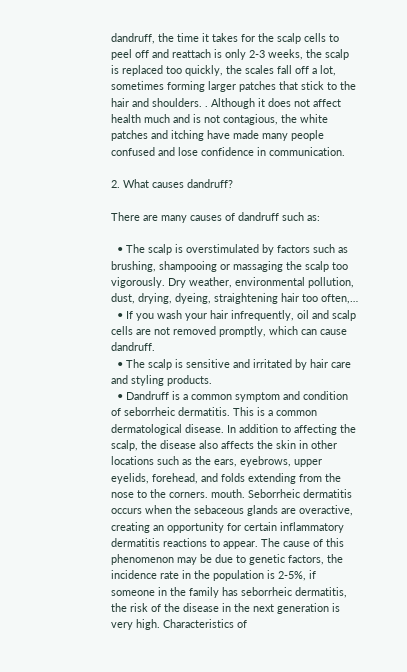dandruff, the time it takes for the scalp cells to peel off and reattach is only 2-3 weeks, the scalp is replaced too quickly, the scales fall off a lot, sometimes forming larger patches that stick to the hair and shoulders. . Although it does not affect health much and is not contagious, the white patches and itching have made many people confused and lose confidence in communication.

2. What causes dandruff?

There are many causes of dandruff such as:

  • The scalp is overstimulated by factors such as brushing, shampooing or massaging the scalp too vigorously. Dry weather, environmental pollution, dust, drying, dyeing, straightening hair too often,…
  • If you wash your hair infrequently, oil and scalp cells are not removed promptly, which can cause dandruff.
  • The scalp is sensitive and irritated by hair care and styling products.
  • Dandruff is a common symptom and condition of seborrheic dermatitis. This is a common dermatological disease. In addition to affecting the scalp, the disease also affects the skin in other locations such as the ears, eyebrows, upper eyelids, forehead, and folds extending from the nose to the corners. mouth. Seborrheic dermatitis occurs when the sebaceous glands are overactive, creating an opportunity for certain inflammatory dermatitis reactions to appear. The cause of this phenomenon may be due to genetic factors, the incidence rate in the population is 2-5%, if someone in the family has seborrheic dermatitis, the risk of the disease in the next generation is very high. Characteristics of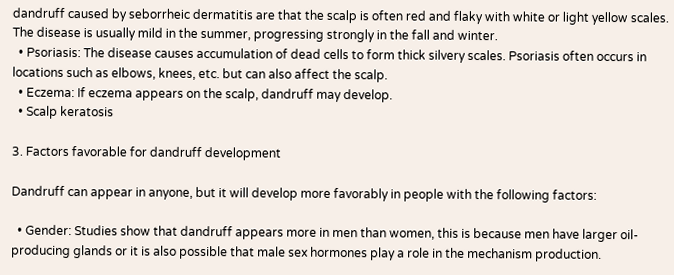dandruff caused by seborrheic dermatitis are that the scalp is often red and flaky with white or light yellow scales. The disease is usually mild in the summer, progressing strongly in the fall and winter.
  • Psoriasis: The disease causes accumulation of dead cells to form thick silvery scales. Psoriasis often occurs in locations such as elbows, knees, etc. but can also affect the scalp.
  • Eczema: If eczema appears on the scalp, dandruff may develop.
  • Scalp keratosis

3. Factors favorable for dandruff development

Dandruff can appear in anyone, but it will develop more favorably in people with the following factors:

  • Gender: Studies show that dandruff appears more in men than women, this is because men have larger oil-producing glands or it is also possible that male sex hormones play a role in the mechanism production.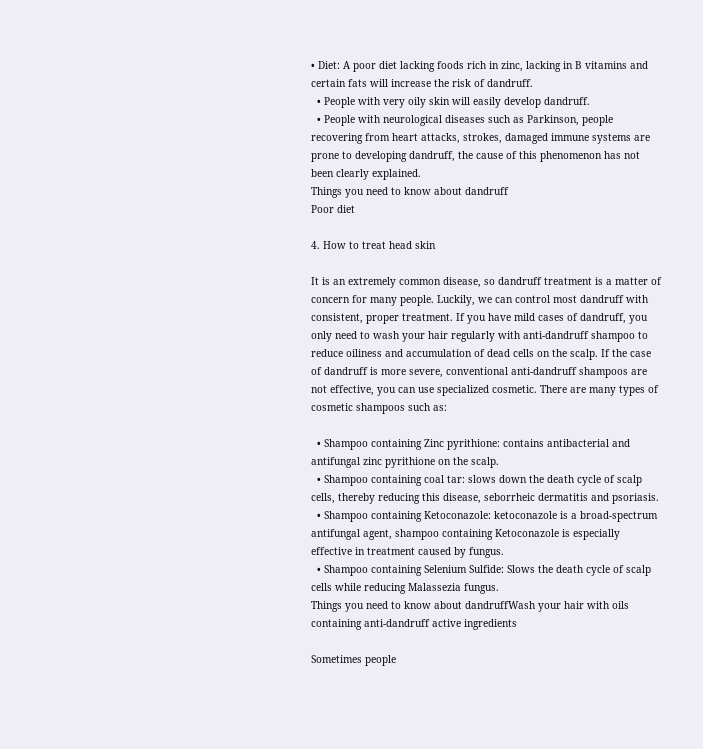• Diet: A poor diet lacking foods rich in zinc, lacking in B vitamins and certain fats will increase the risk of dandruff.
  • People with very oily skin will easily develop dandruff.
  • People with neurological diseases such as Parkinson, people recovering from heart attacks, strokes, damaged immune systems are prone to developing dandruff, the cause of this phenomenon has not been clearly explained.
Things you need to know about dandruff
Poor diet

4. How to treat head skin

It is an extremely common disease, so dandruff treatment is a matter of concern for many people. Luckily, we can control most dandruff with consistent, proper treatment. If you have mild cases of dandruff, you only need to wash your hair regularly with anti-dandruff shampoo to reduce oiliness and accumulation of dead cells on the scalp. If the case of dandruff is more severe, conventional anti-dandruff shampoos are not effective, you can use specialized cosmetic. There are many types of cosmetic shampoos such as:

  • Shampoo containing Zinc pyrithione: contains antibacterial and antifungal zinc pyrithione on the scalp.
  • Shampoo containing coal tar: slows down the death cycle of scalp cells, thereby reducing this disease, seborrheic dermatitis and psoriasis.
  • Shampoo containing Ketoconazole: ketoconazole is a broad-spectrum antifungal agent, shampoo containing Ketoconazole is especially effective in treatment caused by fungus.
  • Shampoo containing Selenium Sulfide: Slows the death cycle of scalp cells while reducing Malassezia fungus.
Things you need to know about dandruffWash your hair with oils containing anti-dandruff active ingredients

Sometimes people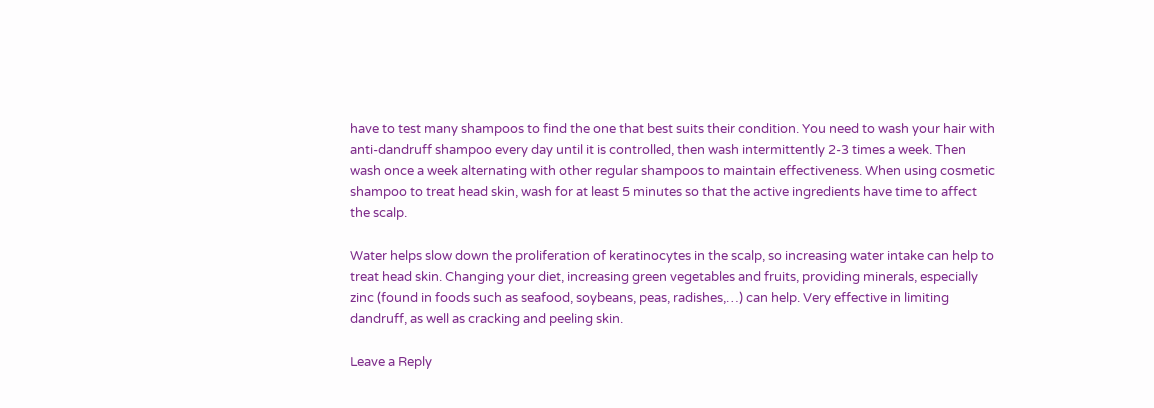have to test many shampoos to find the one that best suits their condition. You need to wash your hair with anti-dandruff shampoo every day until it is controlled, then wash intermittently 2-3 times a week. Then wash once a week alternating with other regular shampoos to maintain effectiveness. When using cosmetic shampoo to treat head skin, wash for at least 5 minutes so that the active ingredients have time to affect the scalp.

Water helps slow down the proliferation of keratinocytes in the scalp, so increasing water intake can help to treat head skin. Changing your diet, increasing green vegetables and fruits, providing minerals, especially zinc (found in foods such as seafood, soybeans, peas, radishes,…) can help. Very effective in limiting dandruff, as well as cracking and peeling skin.

Leave a Reply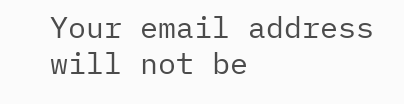Your email address will not be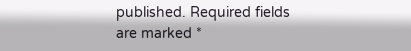published. Required fields are marked *